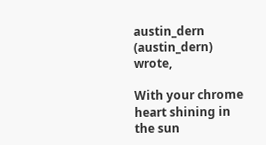austin_dern (austin_dern) wrote,

With your chrome heart shining in the sun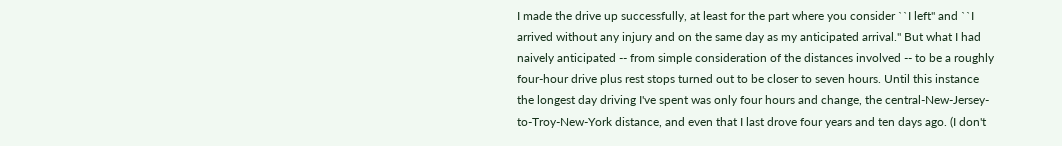I made the drive up successfully, at least for the part where you consider ``I left'' and ``I arrived without any injury and on the same day as my anticipated arrival.'' But what I had naively anticipated -- from simple consideration of the distances involved -- to be a roughly four-hour drive plus rest stops turned out to be closer to seven hours. Until this instance the longest day driving I've spent was only four hours and change, the central-New-Jersey-to-Troy-New-York distance, and even that I last drove four years and ten days ago. (I don't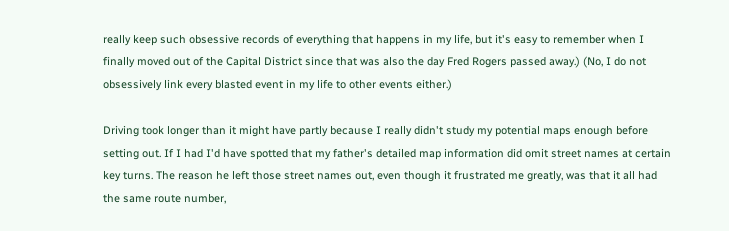really keep such obsessive records of everything that happens in my life, but it's easy to remember when I finally moved out of the Capital District since that was also the day Fred Rogers passed away.) (No, I do not obsessively link every blasted event in my life to other events either.)

Driving took longer than it might have partly because I really didn't study my potential maps enough before setting out. If I had I'd have spotted that my father's detailed map information did omit street names at certain key turns. The reason he left those street names out, even though it frustrated me greatly, was that it all had the same route number,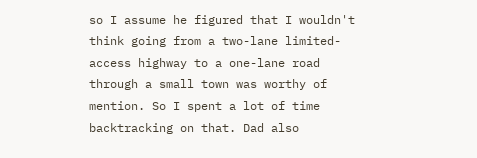so I assume he figured that I wouldn't think going from a two-lane limited-access highway to a one-lane road through a small town was worthy of mention. So I spent a lot of time backtracking on that. Dad also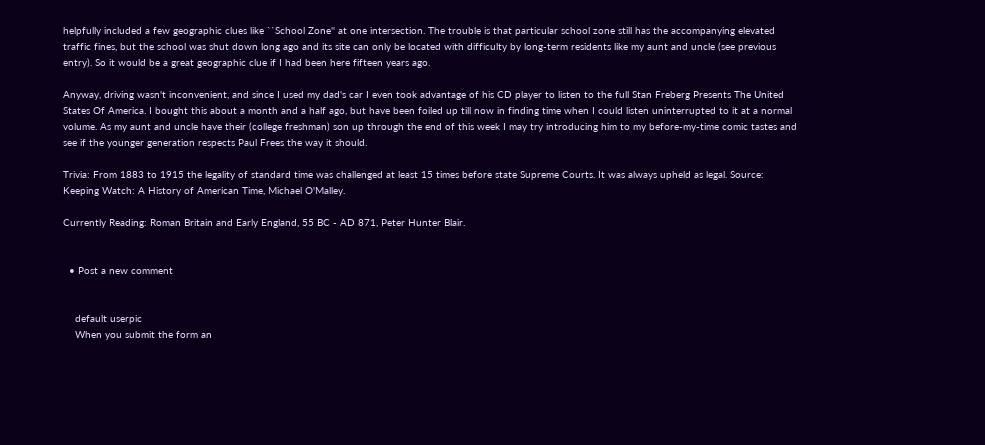helpfully included a few geographic clues like ``School Zone'' at one intersection. The trouble is that particular school zone still has the accompanying elevated traffic fines, but the school was shut down long ago and its site can only be located with difficulty by long-term residents like my aunt and uncle (see previous entry). So it would be a great geographic clue if I had been here fifteen years ago.

Anyway, driving wasn't inconvenient, and since I used my dad's car I even took advantage of his CD player to listen to the full Stan Freberg Presents The United States Of America. I bought this about a month and a half ago, but have been foiled up till now in finding time when I could listen uninterrupted to it at a normal volume. As my aunt and uncle have their (college freshman) son up through the end of this week I may try introducing him to my before-my-time comic tastes and see if the younger generation respects Paul Frees the way it should.

Trivia: From 1883 to 1915 the legality of standard time was challenged at least 15 times before state Supreme Courts. It was always upheld as legal. Source: Keeping Watch: A History of American Time, Michael O'Malley.

Currently Reading: Roman Britain and Early England, 55 BC - AD 871, Peter Hunter Blair.


  • Post a new comment


    default userpic
    When you submit the form an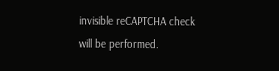invisible reCAPTCHA check will be performed.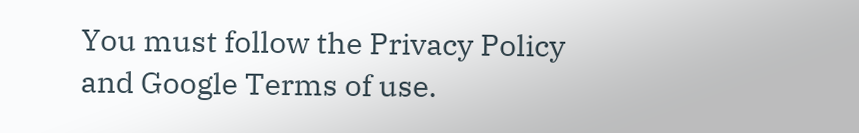You must follow the Privacy Policy and Google Terms of use.